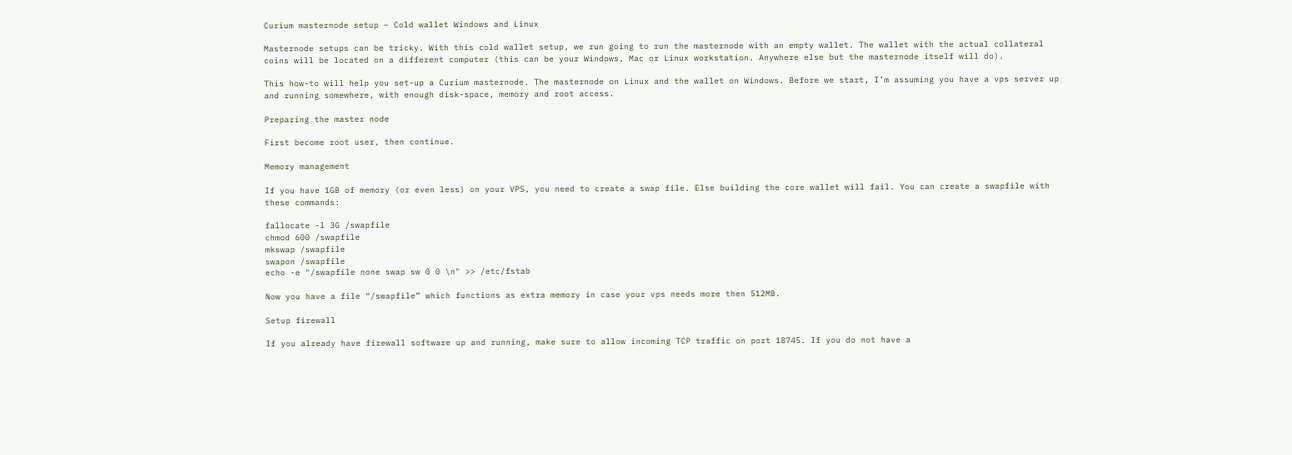Curium masternode setup – Cold wallet Windows and Linux

Masternode setups can be tricky. With this cold wallet setup, we run going to run the masternode with an empty wallet. The wallet with the actual collateral coins will be located on a different computer (this can be your Windows, Mac or Linux workstation. Anywhere else but the masternode itself will do).

This how-to will help you set-up a Curium masternode. The masternode on Linux and the wallet on Windows. Before we start, I’m assuming you have a vps server up and running somewhere, with enough disk-space, memory and root access.

Preparing the master node

First become root user, then continue.

Memory management

If you have 1GB of memory (or even less) on your VPS, you need to create a swap file. Else building the core wallet will fail. You can create a swapfile with these commands:

fallocate -l 3G /swapfile
chmod 600 /swapfile
mkswap /swapfile
swapon /swapfile
echo -e "/swapfile none swap sw 0 0 \n" >> /etc/fstab

Now you have a file “/swapfile” which functions as extra memory in case your vps needs more then 512MB.

Setup firewall

If you already have firewall software up and running, make sure to allow incoming TCP traffic on port 18745. If you do not have a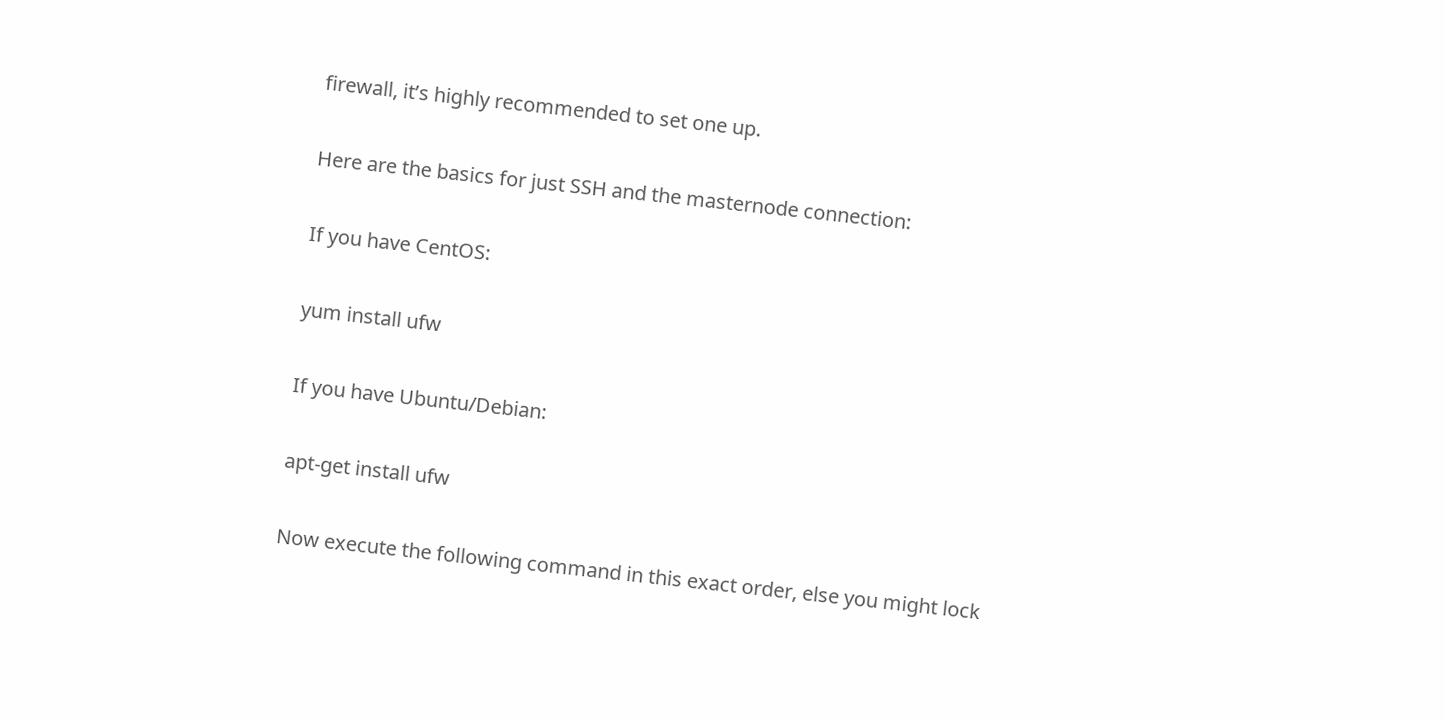firewall, it’s highly recommended to set one up.

Here are the basics for just SSH and the masternode connection:

If you have CentOS:

yum install ufw

If you have Ubuntu/Debian:

apt-get install ufw

Now execute the following command in this exact order, else you might lock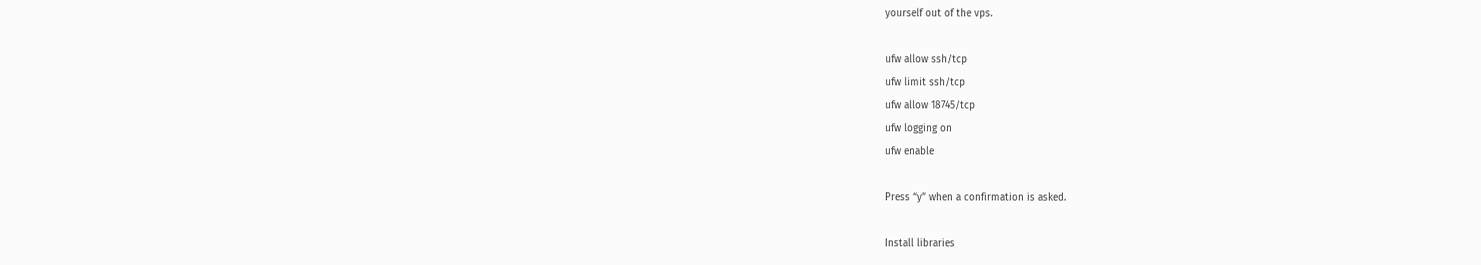yourself out of the vps.

ufw allow ssh/tcp
ufw limit ssh/tcp
ufw allow 18745/tcp
ufw logging on
ufw enable

Press “y” when a confirmation is asked.

Install libraries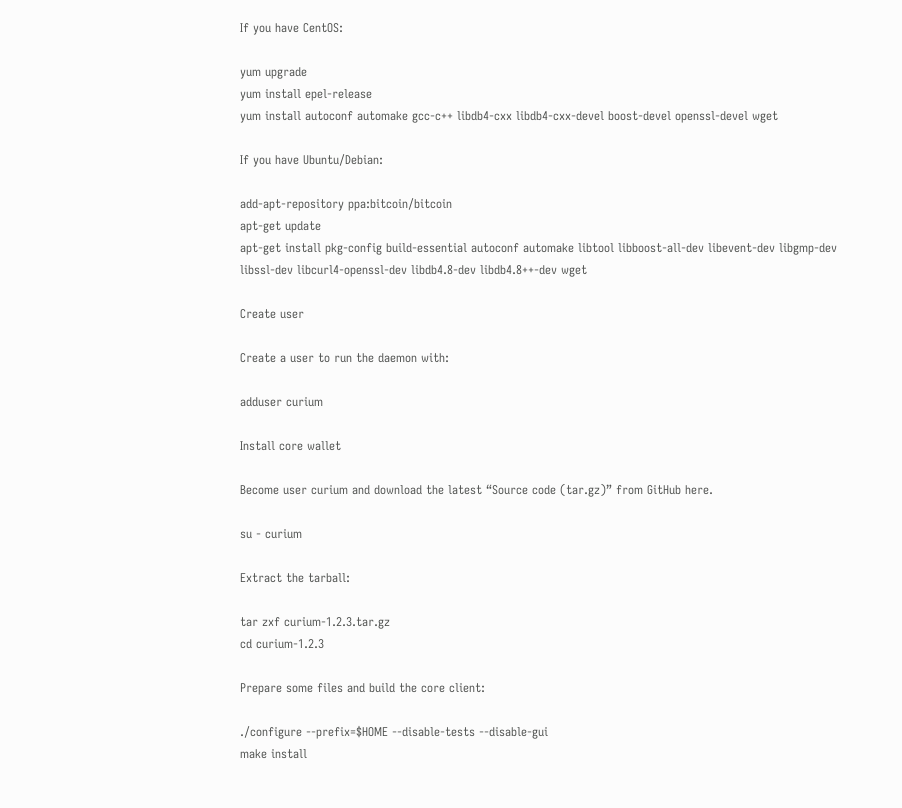If you have CentOS:

yum upgrade
yum install epel-release
yum install autoconf automake gcc-c++ libdb4-cxx libdb4-cxx-devel boost-devel openssl-devel wget

If you have Ubuntu/Debian:

add-apt-repository ppa:bitcoin/bitcoin
apt-get update
apt-get install pkg-config build-essential autoconf automake libtool libboost-all-dev libevent-dev libgmp-dev libssl-dev libcurl4-openssl-dev libdb4.8-dev libdb4.8++-dev wget

Create user

Create a user to run the daemon with:

adduser curium

Install core wallet

Become user curium and download the latest “Source code (tar.gz)” from GitHub here.

su - curium

Extract the tarball:

tar zxf curium-1.2.3.tar.gz
cd curium-1.2.3

Prepare some files and build the core client:

./configure --prefix=$HOME --disable-tests --disable-gui
make install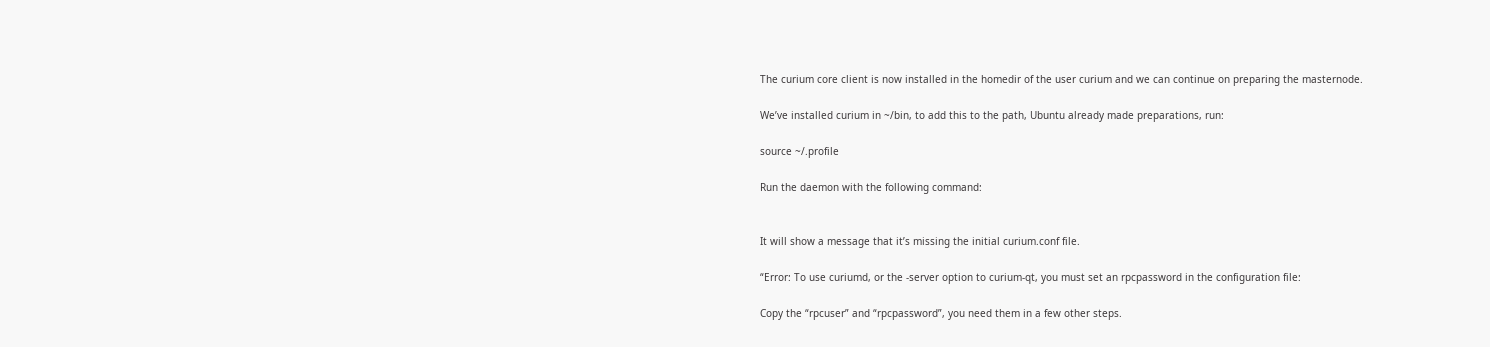The curium core client is now installed in the homedir of the user curium and we can continue on preparing the masternode.

We’ve installed curium in ~/bin, to add this to the path, Ubuntu already made preparations, run:

source ~/.profile

Run the daemon with the following command:


It will show a message that it’s missing the initial curium.conf file.

“Error: To use curiumd, or the -server option to curium-qt, you must set an rpcpassword in the configuration file:

Copy the “rpcuser” and “rpcpassword”, you need them in a few other steps.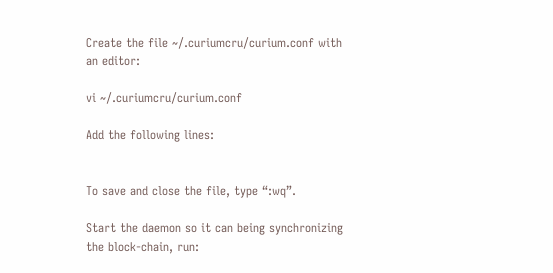Create the file ~/.curiumcru/curium.conf with an editor:

vi ~/.curiumcru/curium.conf

Add the following lines:


To save and close the file, type “:wq”.

Start the daemon so it can being synchronizing the block-chain, run: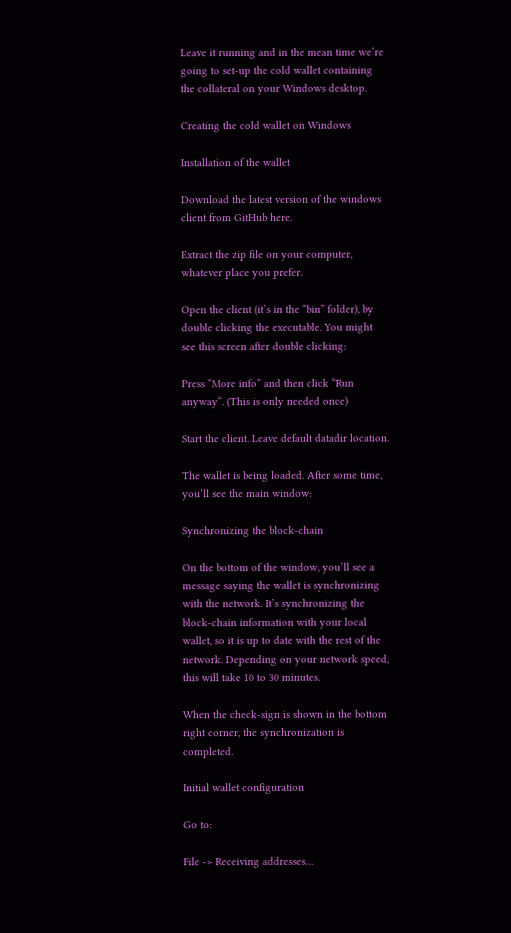Leave it running and in the mean time we’re going to set-up the cold wallet containing the collateral on your Windows desktop.

Creating the cold wallet on Windows

Installation of the wallet

Download the latest version of the windows client from GitHub here.

Extract the zip file on your computer, whatever place you prefer.

Open the client (it’s in the “bin” folder), by double clicking the executable. You might see this screen after double clicking:

Press “More info” and then click “Run anyway“. (This is only needed once)

Start the client. Leave default datadir location.

The wallet is being loaded. After some time, you’ll see the main window:

Synchronizing the block-chain

On the bottom of the window, you’ll see a message saying the wallet is synchronizing with the network. It’s synchronizing the block-chain information with your local wallet, so it is up to date with the rest of the network. Depending on your network speed, this will take 10 to 30 minutes.

When the check-sign is shown in the bottom right corner, the synchronization is completed.

Initial wallet configuration

Go to:

File -> Receiving addresses…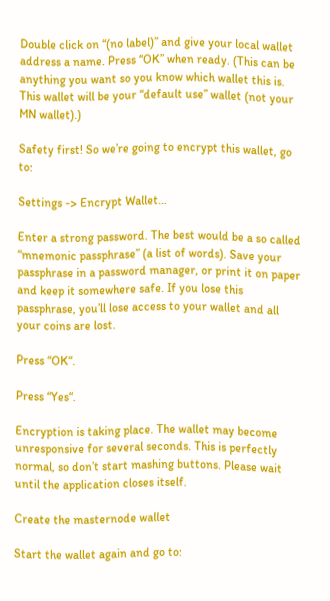Double click on “(no label)” and give your local wallet address a name. Press “OK” when ready. (This can be anything you want so you know which wallet this is. This wallet will be your “default use” wallet (not your MN wallet).)

Safety first! So we’re going to encrypt this wallet, go to:

Settings -> Encrypt Wallet…

Enter a strong password. The best would be a so called “mnemonic passphrase” (a list of words). Save your passphrase in a password manager, or print it on paper and keep it somewhere safe. If you lose this passphrase, you’ll lose access to your wallet and all your coins are lost.

Press “OK“.

Press “Yes“.

Encryption is taking place. The wallet may become unresponsive for several seconds. This is perfectly normal, so don’t start mashing buttons. Please wait until the application closes itself.

Create the masternode wallet

Start the wallet again and go to: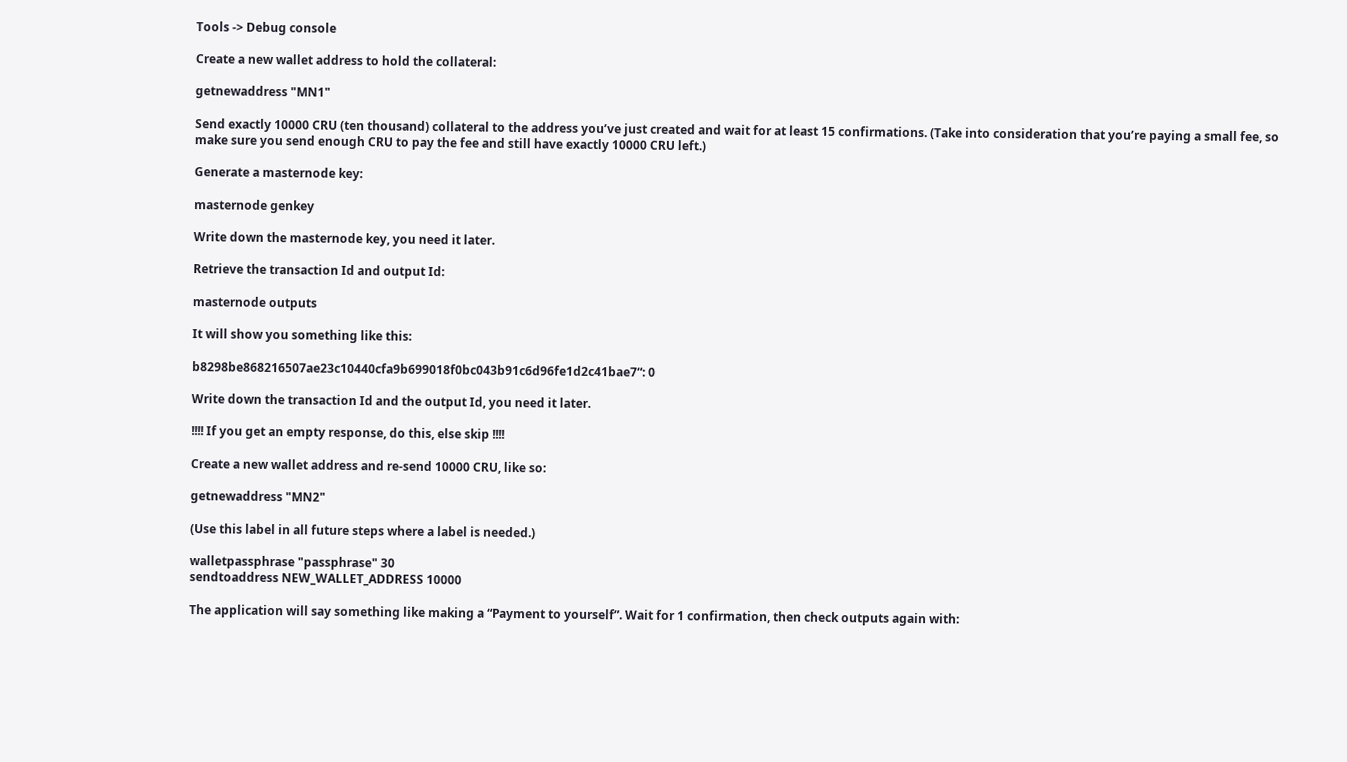Tools -> Debug console

Create a new wallet address to hold the collateral:

getnewaddress "MN1"

Send exactly 10000 CRU (ten thousand) collateral to the address you’ve just created and wait for at least 15 confirmations. (Take into consideration that you’re paying a small fee, so make sure you send enough CRU to pay the fee and still have exactly 10000 CRU left.)

Generate a masternode key:

masternode genkey

Write down the masternode key, you need it later.

Retrieve the transaction Id and output Id:

masternode outputs

It will show you something like this:

b8298be868216507ae23c10440cfa9b699018f0bc043b91c6d96fe1d2c41bae7“: 0

Write down the transaction Id and the output Id, you need it later.

!!!! If you get an empty response, do this, else skip !!!!

Create a new wallet address and re-send 10000 CRU, like so:

getnewaddress "MN2"

(Use this label in all future steps where a label is needed.)

walletpassphrase "passphrase" 30
sendtoaddress NEW_WALLET_ADDRESS 10000

The application will say something like making a “Payment to yourself”. Wait for 1 confirmation, then check outputs again with: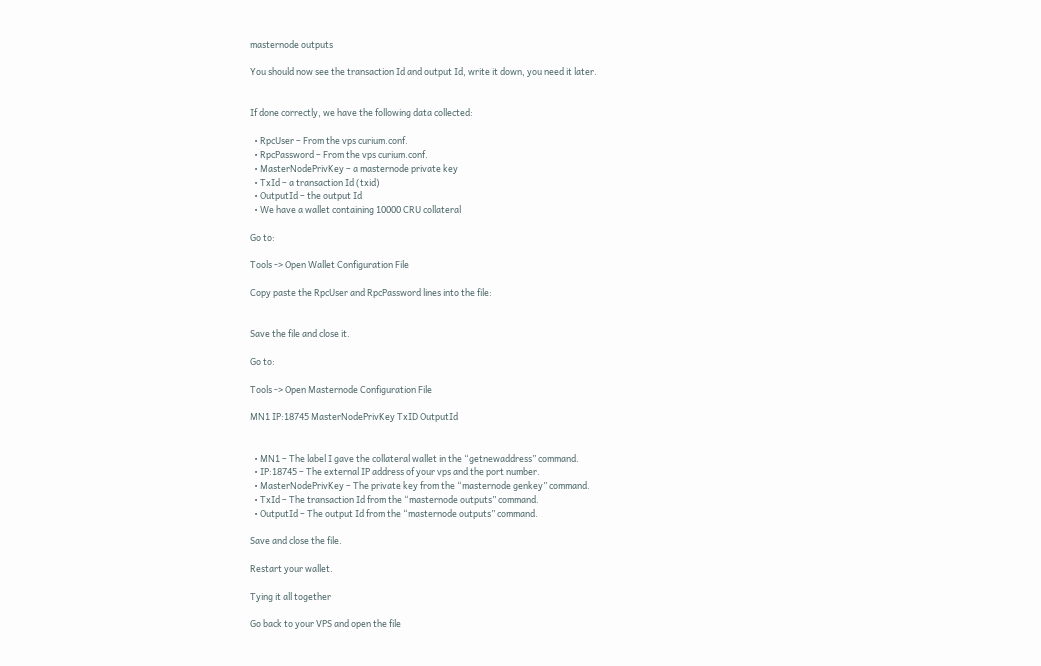masternode outputs

You should now see the transaction Id and output Id, write it down, you need it later.


If done correctly, we have the following data collected:

  • RpcUser – From the vps curium.conf.
  • RpcPassword – From the vps curium.conf.
  • MasterNodePrivKey – a masternode private key
  • TxId – a transaction Id (txid)
  • OutputId – the output Id
  • We have a wallet containing 10000 CRU collateral

Go to:

Tools -> Open Wallet Configuration File

Copy paste the RpcUser and RpcPassword lines into the file:


Save the file and close it.

Go to:

Tools -> Open Masternode Configuration File

MN1 IP:18745 MasterNodePrivKey TxID OutputId


  • MN1 – The label I gave the collateral wallet in the “getnewaddress” command.
  • IP:18745 – The external IP address of your vps and the port number.
  • MasterNodePrivKey – The private key from the “masternode genkey” command.
  • TxId – The transaction Id from the “masternode outputs” command.
  • OutputId – The output Id from the “masternode outputs” command.

Save and close the file.

Restart your wallet.

Tying it all together

Go back to your VPS and open the file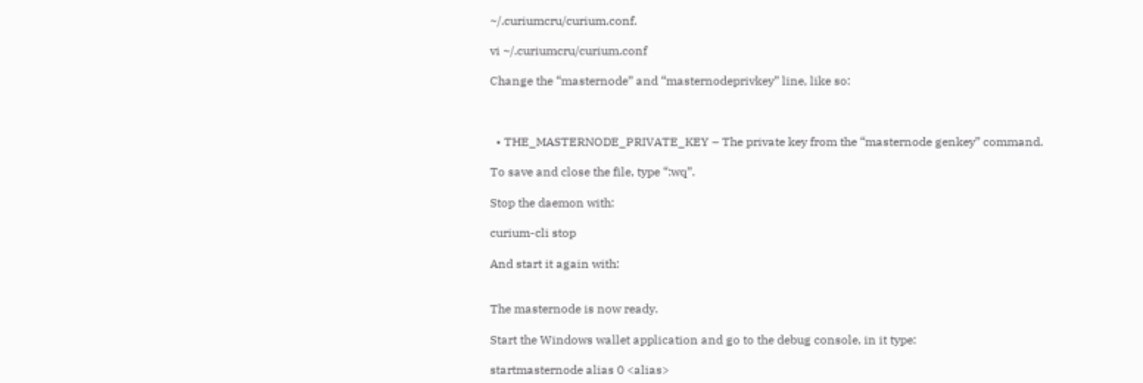~/.curiumcru/curium.conf.

vi ~/.curiumcru/curium.conf

Change the “masternode” and “masternodeprivkey” line, like so:



  • THE_MASTERNODE_PRIVATE_KEY – The private key from the “masternode genkey” command.

To save and close the file, type “:wq”.

Stop the daemon with:

curium-cli stop

And start it again with:


The masternode is now ready.

Start the Windows wallet application and go to the debug console, in it type:

startmasternode alias 0 <alias>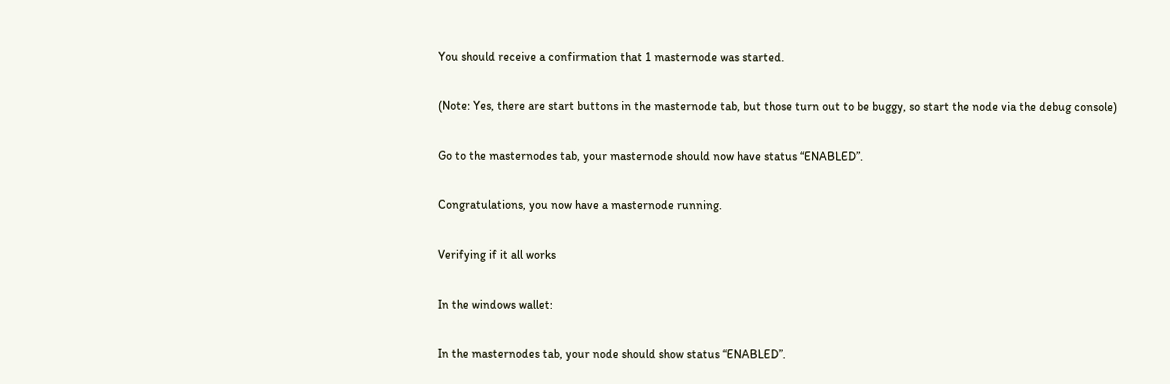You should receive a confirmation that 1 masternode was started.

(Note: Yes, there are start buttons in the masternode tab, but those turn out to be buggy, so start the node via the debug console)

Go to the masternodes tab, your masternode should now have status “ENABLED”.

Congratulations, you now have a masternode running.

Verifying if it all works

In the windows wallet:

In the masternodes tab, your node should show status “ENABLED”.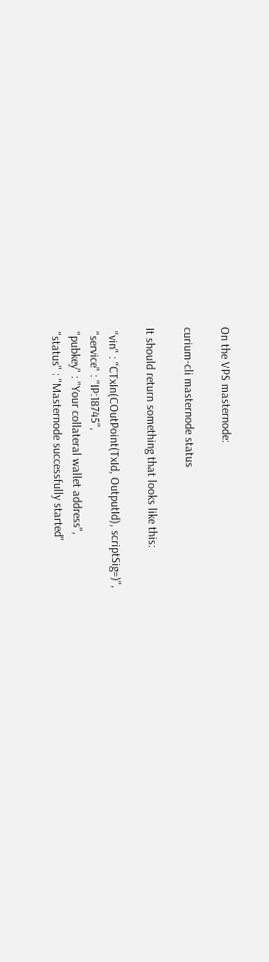On the VPS masternode:

curium-cli masternode status

It should return something that looks like this:

 "vin" : "CTxIn(COutPoint(TxId, OutputId), scriptSig=)",
 "service" : "IP:18745",
 "pubkey" : "Your collateral wallet address",
 "status" : "Masternode successfully started"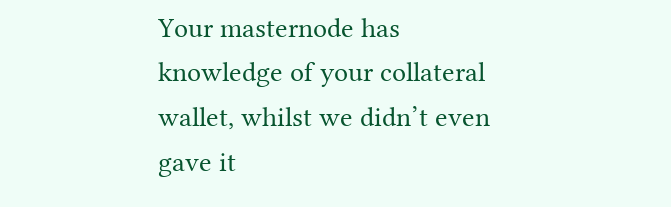Your masternode has knowledge of your collateral wallet, whilst we didn’t even gave it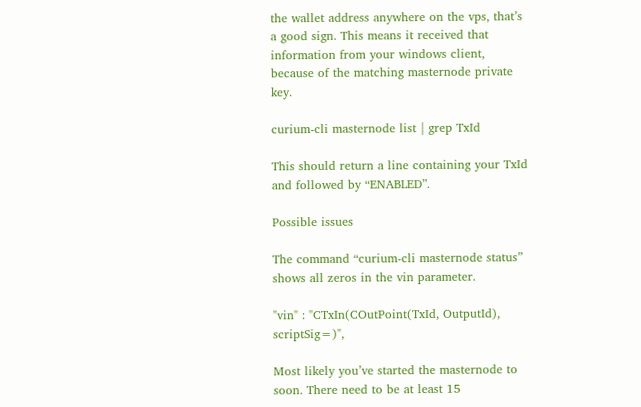the wallet address anywhere on the vps, that’s a good sign. This means it received that information from your windows client, because of the matching masternode private key.

curium-cli masternode list | grep TxId

This should return a line containing your TxId and followed by “ENABLED”.

Possible issues

The command “curium-cli masternode status” shows all zeros in the vin parameter.

"vin" : "CTxIn(COutPoint(TxId, OutputId), scriptSig=)",

Most likely you’ve started the masternode to soon. There need to be at least 15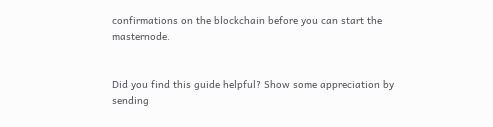confirmations on the blockchain before you can start the masternode.


Did you find this guide helpful? Show some appreciation by sending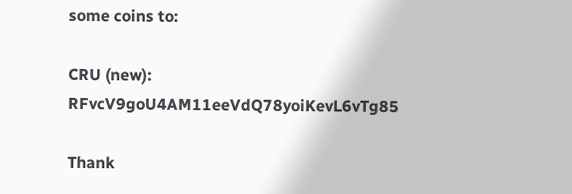some coins to:

CRU (new): RFvcV9goU4AM11eeVdQ78yoiKevL6vTg85

Thank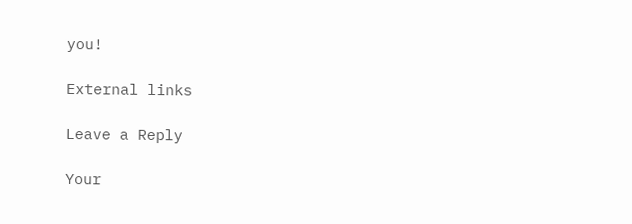you!

External links

Leave a Reply

Your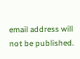email address will not be published.